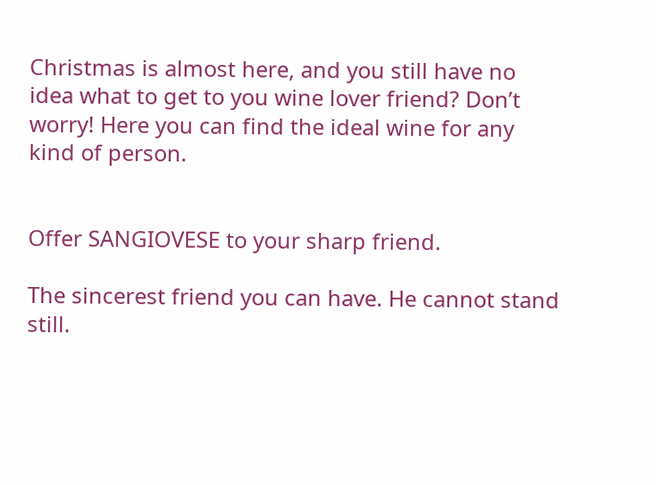Christmas is almost here, and you still have no idea what to get to you wine lover friend? Don’t worry! Here you can find the ideal wine for any kind of person.


Offer SANGIOVESE to your sharp friend.

The sincerest friend you can have. He cannot stand still.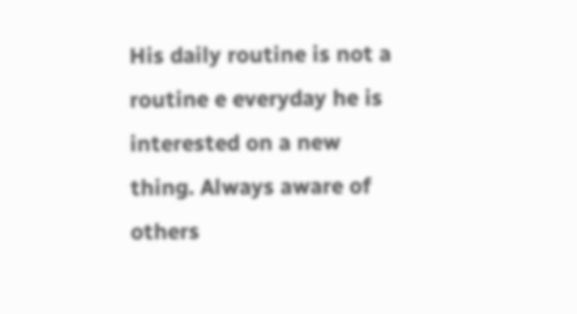His daily routine is not a routine e everyday he is interested on a new thing. Always aware of others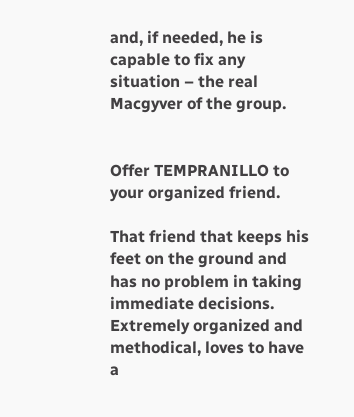and, if needed, he is capable to fix any situation – the real Macgyver of the group.


Offer TEMPRANILLO to your organized friend.

That friend that keeps his feet on the ground and has no problem in taking immediate decisions. Extremely organized and methodical, loves to have a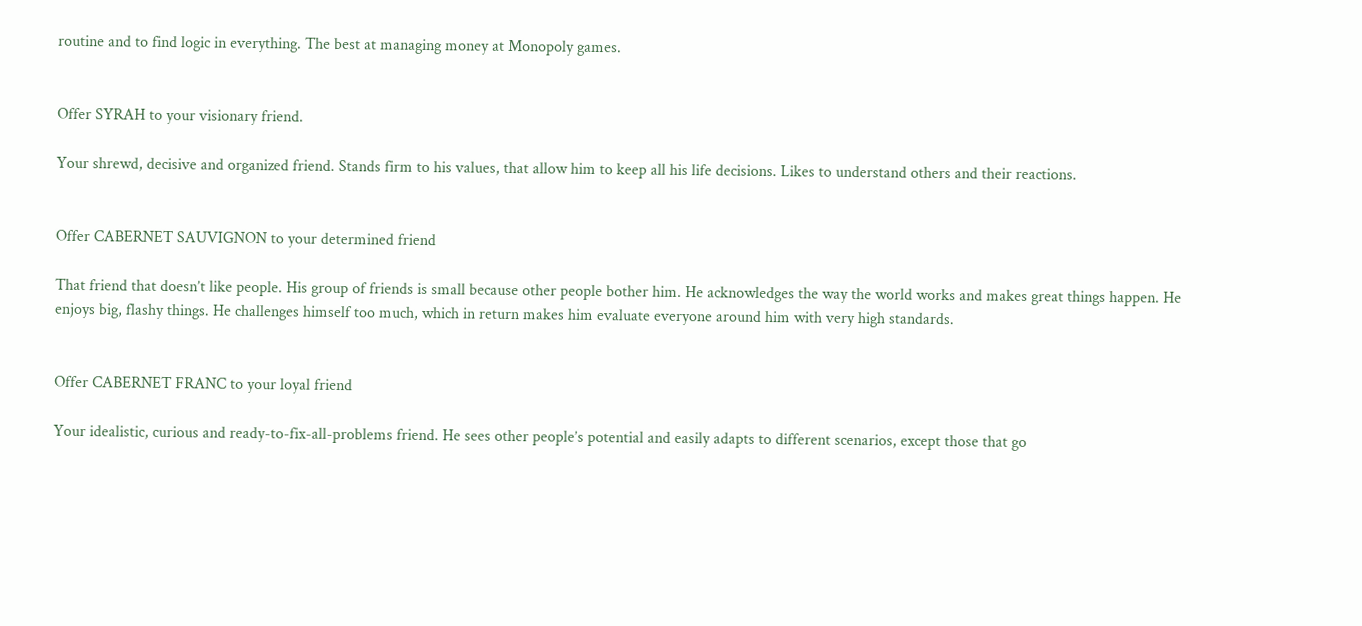routine and to find logic in everything. The best at managing money at Monopoly games.


Offer SYRAH to your visionary friend.

Your shrewd, decisive and organized friend. Stands firm to his values, that allow him to keep all his life decisions. Likes to understand others and their reactions.


Offer CABERNET SAUVIGNON to your determined friend

That friend that doesn’t like people. His group of friends is small because other people bother him. He acknowledges the way the world works and makes great things happen. He enjoys big, flashy things. He challenges himself too much, which in return makes him evaluate everyone around him with very high standards.


Offer CABERNET FRANC to your loyal friend

Your idealistic, curious and ready-to-fix-all-problems friend. He sees other people’s potential and easily adapts to different scenarios, except those that go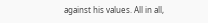against his values. All in all,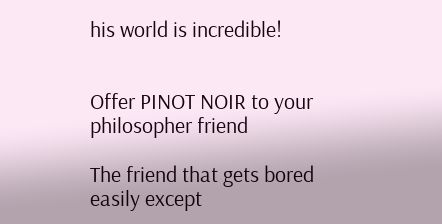his world is incredible!


Offer PINOT NOIR to your philosopher friend

The friend that gets bored easily except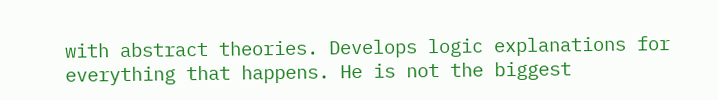with abstract theories. Develops logic explanations for everything that happens. He is not the biggest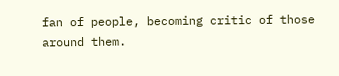fan of people, becoming critic of those around them.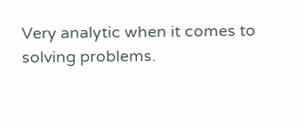Very analytic when it comes to solving problems.